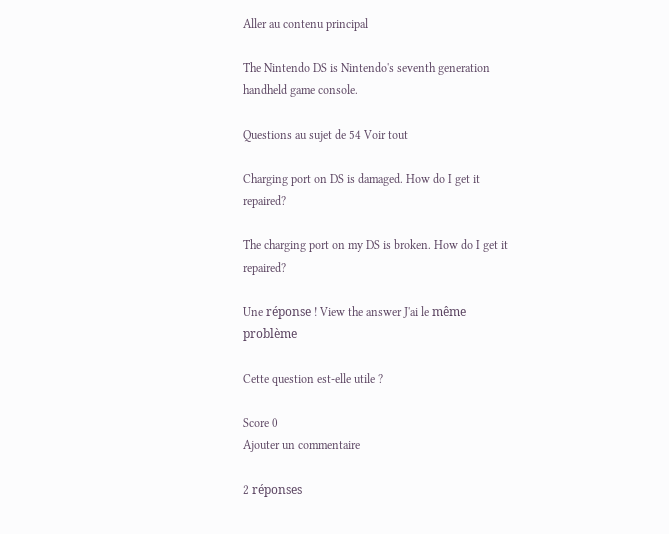Aller au contenu principal

The Nintendo DS is Nintendo's seventh generation handheld game console.

Questions au sujet de 54 Voir tout

Charging port on DS is damaged. How do I get it repaired?

The charging port on my DS is broken. How do I get it repaired?

Une réponse ! View the answer J'ai le même problème

Cette question est-elle utile ?

Score 0
Ajouter un commentaire

2 réponses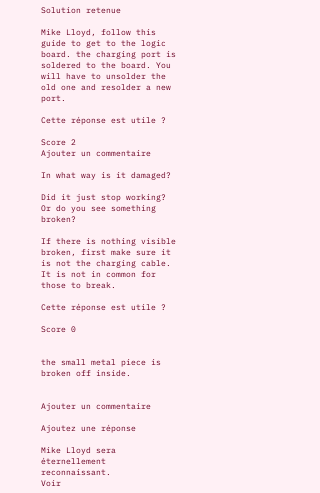Solution retenue

Mike Lloyd, follow this guide to get to the logic board. the charging port is soldered to the board. You will have to unsolder the old one and resolder a new port.

Cette réponse est utile ?

Score 2
Ajouter un commentaire

In what way is it damaged?

Did it just stop working? Or do you see something broken?

If there is nothing visible broken, first make sure it is not the charging cable. It is not in common for those to break.

Cette réponse est utile ?

Score 0


the small metal piece is broken off inside.


Ajouter un commentaire

Ajoutez une réponse

Mike Lloyd sera éternellement reconnaissant.
Voir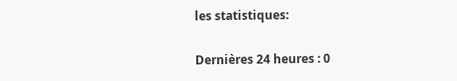les statistiques:

Dernières 24 heures : 0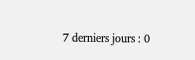7 derniers jours : 0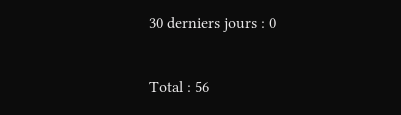30 derniers jours : 0

Total : 56